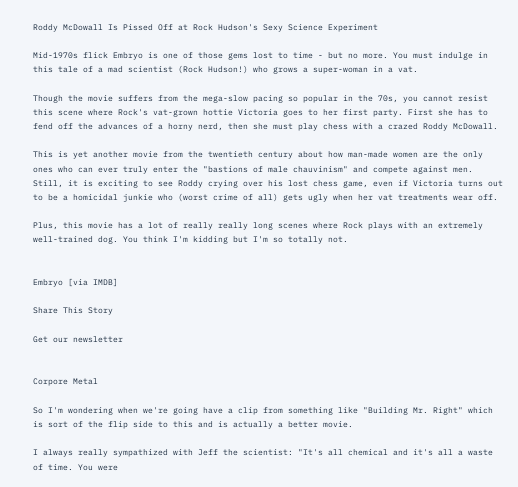Roddy McDowall Is Pissed Off at Rock Hudson's Sexy Science Experiment

Mid-1970s flick Embryo is one of those gems lost to time - but no more. You must indulge in this tale of a mad scientist (Rock Hudson!) who grows a super-woman in a vat.

Though the movie suffers from the mega-slow pacing so popular in the 70s, you cannot resist this scene where Rock's vat-grown hottie Victoria goes to her first party. First she has to fend off the advances of a horny nerd, then she must play chess with a crazed Roddy McDowall.

This is yet another movie from the twentieth century about how man-made women are the only ones who can ever truly enter the "bastions of male chauvinism" and compete against men. Still, it is exciting to see Roddy crying over his lost chess game, even if Victoria turns out to be a homicidal junkie who (worst crime of all) gets ugly when her vat treatments wear off.

Plus, this movie has a lot of really really long scenes where Rock plays with an extremely well-trained dog. You think I'm kidding but I'm so totally not.


Embryo [via IMDB]

Share This Story

Get our newsletter


Corpore Metal

So I'm wondering when we're going have a clip from something like "Building Mr. Right" which is sort of the flip side to this and is actually a better movie.

I always really sympathized with Jeff the scientist: "It's all chemical and it's all a waste of time. You were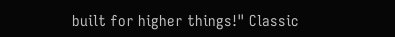built for higher things!" Classic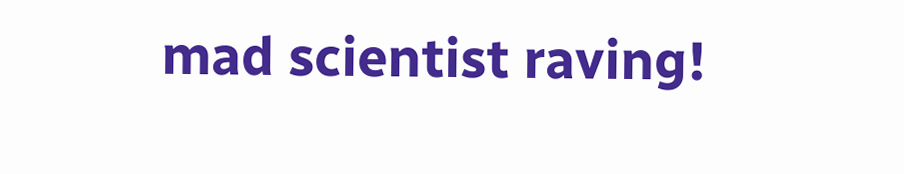mad scientist raving!